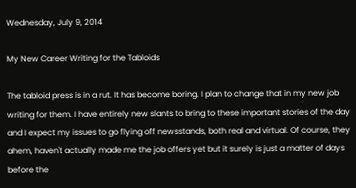Wednesday, July 9, 2014

My New Career Writing for the Tabloids

The tabloid press is in a rut. It has become boring. I plan to change that in my new job writing for them. I have entirely new slants to bring to these important stories of the day and I expect my issues to go flying off newsstands, both real and virtual. Of course, they ahem, haven't actually made me the job offers yet but it surely is just a matter of days before the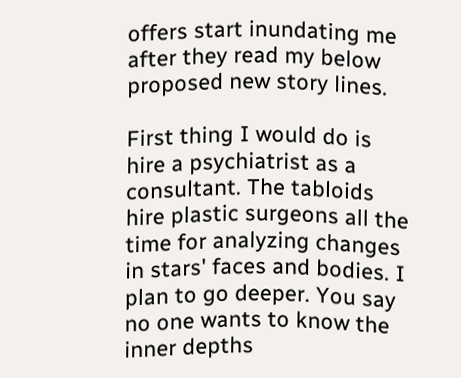offers start inundating me after they read my below proposed new story lines.

First thing I would do is hire a psychiatrist as a consultant. The tabloids hire plastic surgeons all the time for analyzing changes in stars' faces and bodies. I plan to go deeper. You say no one wants to know the inner depths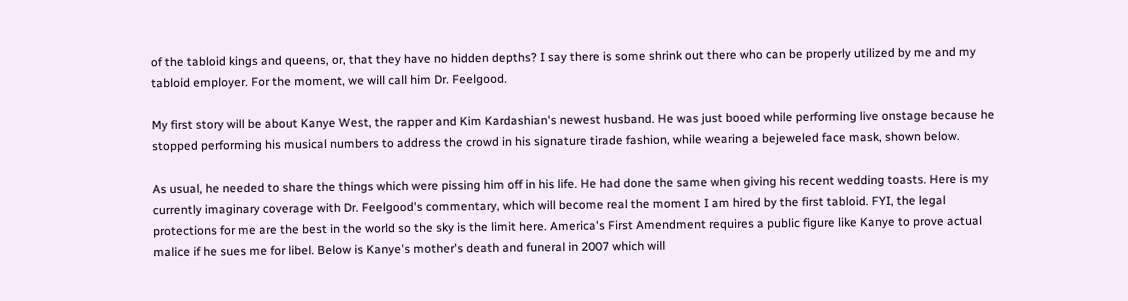of the tabloid kings and queens, or, that they have no hidden depths? I say there is some shrink out there who can be properly utilized by me and my tabloid employer. For the moment, we will call him Dr. Feelgood.

My first story will be about Kanye West, the rapper and Kim Kardashian's newest husband. He was just booed while performing live onstage because he stopped performing his musical numbers to address the crowd in his signature tirade fashion, while wearing a bejeweled face mask, shown below.

As usual, he needed to share the things which were pissing him off in his life. He had done the same when giving his recent wedding toasts. Here is my currently imaginary coverage with Dr. Feelgood's commentary, which will become real the moment I am hired by the first tabloid. FYI, the legal protections for me are the best in the world so the sky is the limit here. America's First Amendment requires a public figure like Kanye to prove actual malice if he sues me for libel. Below is Kanye's mother's death and funeral in 2007 which will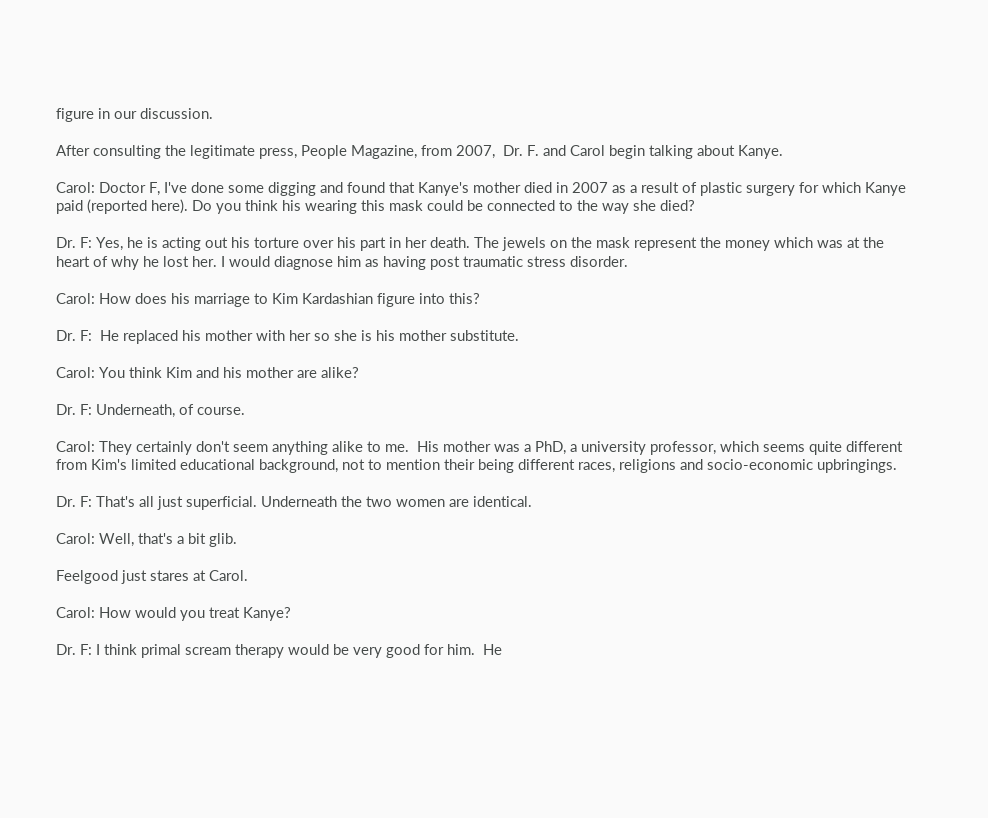figure in our discussion.

After consulting the legitimate press, People Magazine, from 2007,  Dr. F. and Carol begin talking about Kanye.

Carol: Doctor F, I've done some digging and found that Kanye's mother died in 2007 as a result of plastic surgery for which Kanye paid (reported here). Do you think his wearing this mask could be connected to the way she died?

Dr. F: Yes, he is acting out his torture over his part in her death. The jewels on the mask represent the money which was at the heart of why he lost her. I would diagnose him as having post traumatic stress disorder.

Carol: How does his marriage to Kim Kardashian figure into this?

Dr. F:  He replaced his mother with her so she is his mother substitute.

Carol: You think Kim and his mother are alike?

Dr. F: Underneath, of course.

Carol: They certainly don't seem anything alike to me.  His mother was a PhD, a university professor, which seems quite different from Kim's limited educational background, not to mention their being different races, religions and socio-economic upbringings.

Dr. F: That's all just superficial. Underneath the two women are identical.

Carol: Well, that's a bit glib.

Feelgood just stares at Carol.

Carol: How would you treat Kanye?

Dr. F: I think primal scream therapy would be very good for him.  He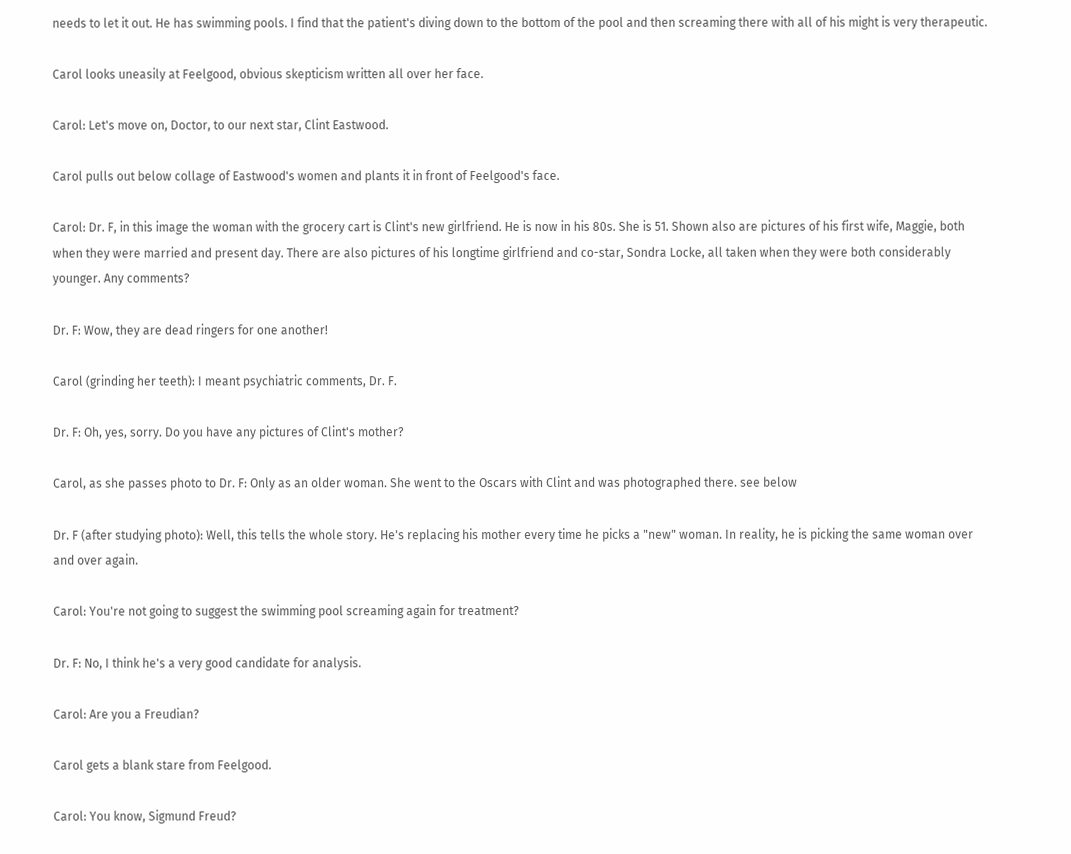needs to let it out. He has swimming pools. I find that the patient's diving down to the bottom of the pool and then screaming there with all of his might is very therapeutic.

Carol looks uneasily at Feelgood, obvious skepticism written all over her face.

Carol: Let's move on, Doctor, to our next star, Clint Eastwood.

Carol pulls out below collage of Eastwood's women and plants it in front of Feelgood's face.

Carol: Dr. F, in this image the woman with the grocery cart is Clint's new girlfriend. He is now in his 80s. She is 51. Shown also are pictures of his first wife, Maggie, both when they were married and present day. There are also pictures of his longtime girlfriend and co-star, Sondra Locke, all taken when they were both considerably younger. Any comments?

Dr. F: Wow, they are dead ringers for one another!

Carol (grinding her teeth): I meant psychiatric comments, Dr. F.

Dr. F: Oh, yes, sorry. Do you have any pictures of Clint's mother?

Carol, as she passes photo to Dr. F: Only as an older woman. She went to the Oscars with Clint and was photographed there. see below

Dr. F (after studying photo): Well, this tells the whole story. He's replacing his mother every time he picks a "new" woman. In reality, he is picking the same woman over and over again.

Carol: You're not going to suggest the swimming pool screaming again for treatment?

Dr. F: No, I think he's a very good candidate for analysis.

Carol: Are you a Freudian?

Carol gets a blank stare from Feelgood.

Carol: You know, Sigmund Freud?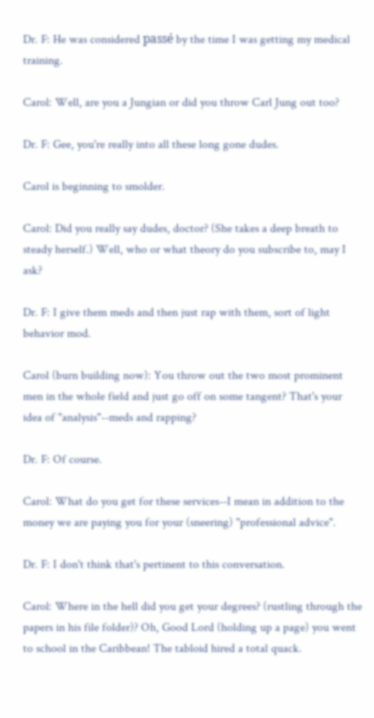Dr. F: He was considered passé by the time I was getting my medical training.

Carol: Well, are you a Jungian or did you throw Carl Jung out too?

Dr. F: Gee, you're really into all these long gone dudes.

Carol is beginning to smolder.

Carol: Did you really say dudes, doctor? (She takes a deep breath to steady herself.) Well, who or what theory do you subscribe to, may I ask?

Dr. F: I give them meds and then just rap with them, sort of light behavior mod.

Carol (burn building now): You throw out the two most prominent men in the whole field and just go off on some tangent? That's your idea of "analysis"--meds and rapping?

Dr. F: Of course.

Carol: What do you get for these services--I mean in addition to the money we are paying you for your (sneering) "professional advice".

Dr. F: I don't think that's pertinent to this conversation.

Carol: Where in the hell did you get your degrees? (rustling through the papers in his file folder)? Oh, Good Lord (holding up a page) you went to school in the Caribbean! The tabloid hired a total quack.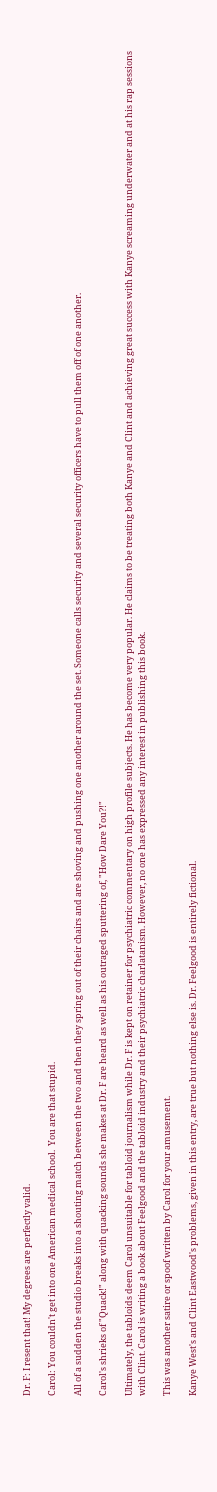Dr. F: I resent that! My degrees are perfectly valid.

Carol: You couldn't get into one American medical school.  You are that stupid.

All of a sudden the studio breaks into a shouting match between the two and then they spring out of their chairs and are shoving and pushing one another around the set. Someone calls security and several security officers have to pull them off of one another.

Carol's shrieks of "Quack!" along with quacking sounds she makes at Dr. F are heard as well as his outraged sputtering of, "How Dare You?!"

Ultimately, the tabloids deem Carol unsuitable for tabloid journalism while Dr. F is kept on retainer for psychiatric commentary on high profile subjects. He has become very popular. He claims to be treating both Kanye and Clint and achieving great success with Kanye screaming underwater and at his rap sessions with Clint. Carol is writing a book about Feelgood and the tabloid industry and their psychiatric charlatanism. However, no one has expressed any interest in publishing this book.

This was another satire or spoof written by Carol for your amusement.

Kanye West's and Clint Eastwood's problems, given in this entry, are true but nothing else is. Dr. Feelgood is entirely fictional.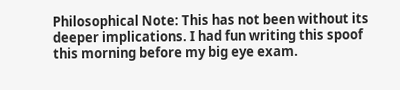Philosophical Note: This has not been without its deeper implications. I had fun writing this spoof this morning before my big eye exam.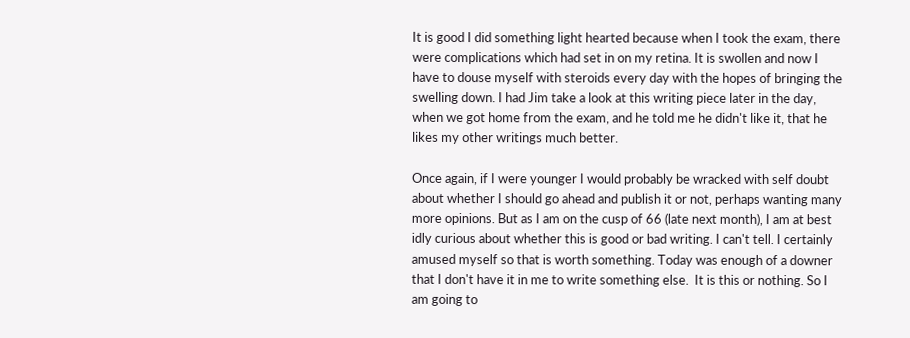It is good I did something light hearted because when I took the exam, there were complications which had set in on my retina. It is swollen and now I have to douse myself with steroids every day with the hopes of bringing the swelling down. I had Jim take a look at this writing piece later in the day, when we got home from the exam, and he told me he didn't like it, that he likes my other writings much better.

Once again, if I were younger I would probably be wracked with self doubt about whether I should go ahead and publish it or not, perhaps wanting many more opinions. But as I am on the cusp of 66 (late next month), I am at best idly curious about whether this is good or bad writing. I can't tell. I certainly amused myself so that is worth something. Today was enough of a downer that I don't have it in me to write something else.  It is this or nothing. So I am going to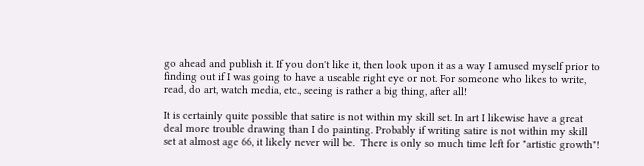go ahead and publish it. If you don't like it, then look upon it as a way I amused myself prior to finding out if I was going to have a useable right eye or not. For someone who likes to write, read, do art, watch media, etc., seeing is rather a big thing, after all!

It is certainly quite possible that satire is not within my skill set. In art I likewise have a great deal more trouble drawing than I do painting. Probably if writing satire is not within my skill set at almost age 66, it likely never will be.  There is only so much time left for "artistic growth"!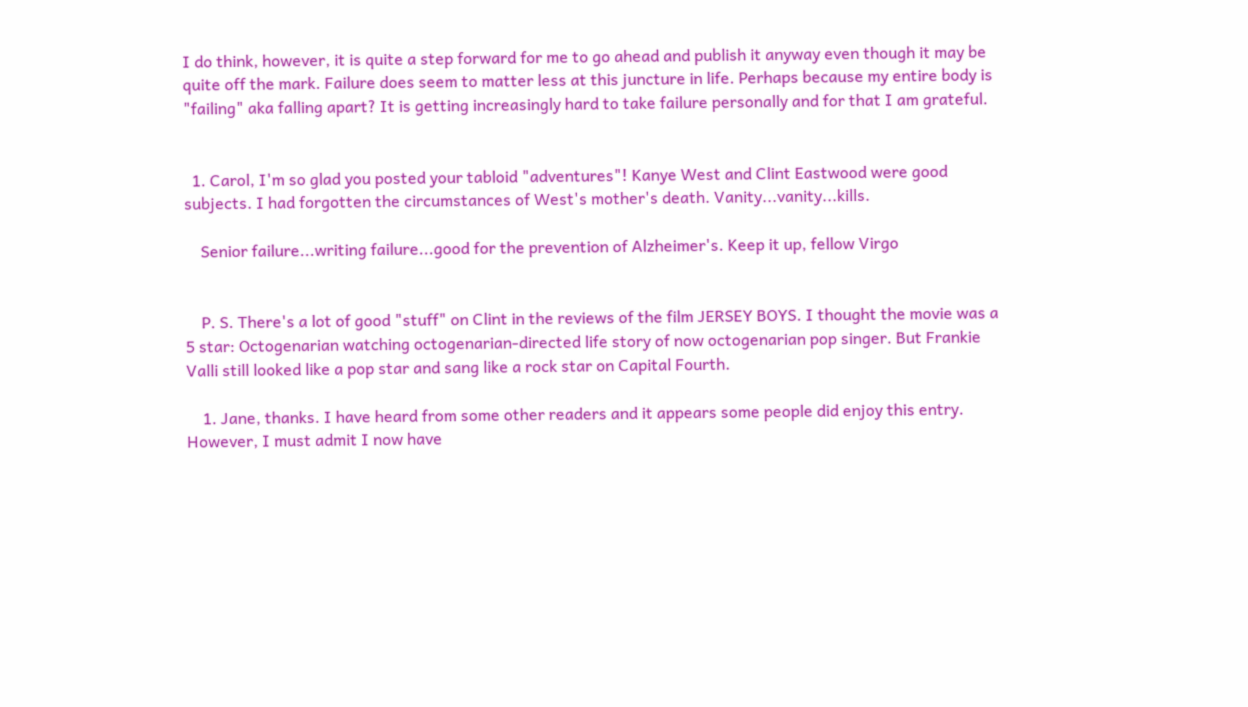I do think, however, it is quite a step forward for me to go ahead and publish it anyway even though it may be quite off the mark. Failure does seem to matter less at this juncture in life. Perhaps because my entire body is "failing" aka falling apart? It is getting increasingly hard to take failure personally and for that I am grateful.


  1. Carol, I'm so glad you posted your tabloid "adventures"! Kanye West and Clint Eastwood were good subjects. I had forgotten the circumstances of West's mother's death. Vanity...vanity...kills.

    Senior failure...writing failure...good for the prevention of Alzheimer's. Keep it up, fellow Virgo


    P. S. There's a lot of good "stuff" on Clint in the reviews of the film JERSEY BOYS. I thought the movie was a 5 star: Octogenarian watching octogenarian-directed life story of now octogenarian pop singer. But Frankie Valli still looked like a pop star and sang like a rock star on Capital Fourth.

    1. Jane, thanks. I have heard from some other readers and it appears some people did enjoy this entry. However, I must admit I now have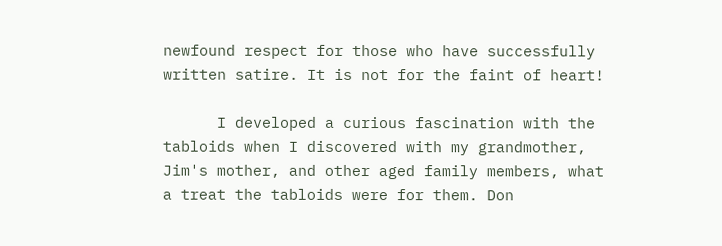newfound respect for those who have successfully written satire. It is not for the faint of heart!

      I developed a curious fascination with the tabloids when I discovered with my grandmother, Jim's mother, and other aged family members, what a treat the tabloids were for them. Don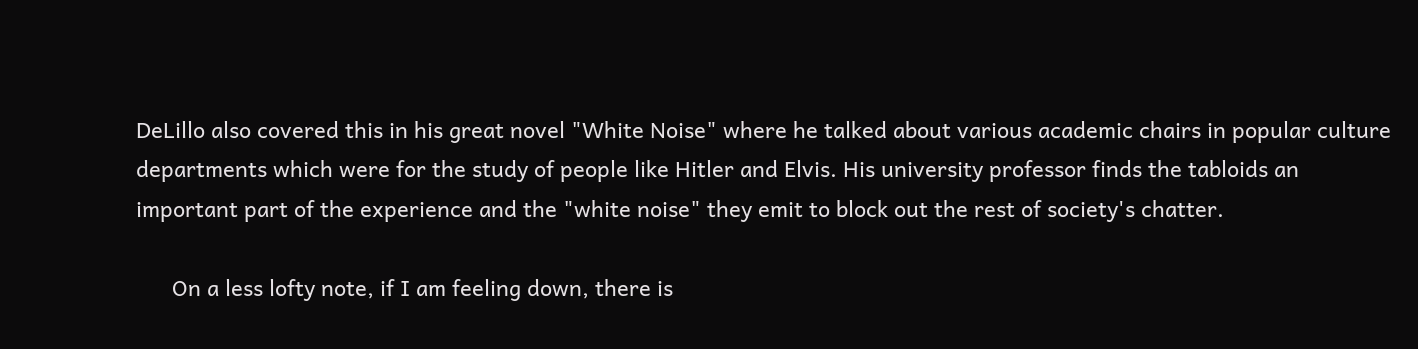DeLillo also covered this in his great novel "White Noise" where he talked about various academic chairs in popular culture departments which were for the study of people like Hitler and Elvis. His university professor finds the tabloids an important part of the experience and the "white noise" they emit to block out the rest of society's chatter.

      On a less lofty note, if I am feeling down, there is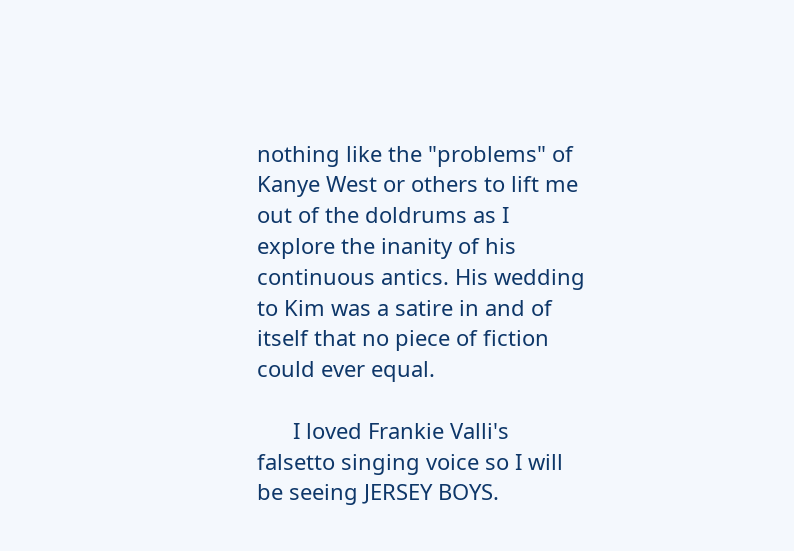nothing like the "problems" of Kanye West or others to lift me out of the doldrums as I explore the inanity of his continuous antics. His wedding to Kim was a satire in and of itself that no piece of fiction could ever equal.

      I loved Frankie Valli's falsetto singing voice so I will be seeing JERSEY BOYS.